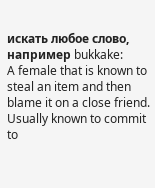искать любое слово, например bukkake:
A female that is known to steal an item and then blame it on a close friend. Usually known to commit to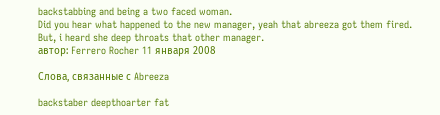backstabbing and being a two faced woman.
Did you hear what happened to the new manager, yeah that abreeza got them fired. But, i heard she deep throats that other manager.
автор: Ferrero Rocher 11 января 2008

Слова, связанные с Abreeza

backstaber deepthoarter fat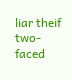liar theif two-faced